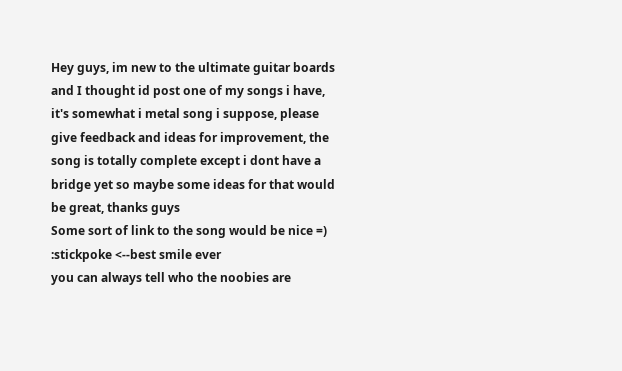Hey guys, im new to the ultimate guitar boards and I thought id post one of my songs i have, it's somewhat i metal song i suppose, please give feedback and ideas for improvement, the song is totally complete except i dont have a bridge yet so maybe some ideas for that would be great, thanks guys
Some sort of link to the song would be nice =)
:stickpoke <--best smile ever
you can always tell who the noobies are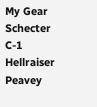My Gear
Schecter C-1 Hellraiser
Peavey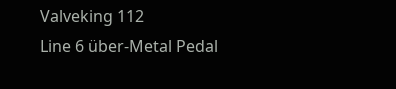Valveking 112
Line 6 über-Metal Pedal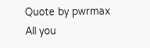Quote by pwrmax
All you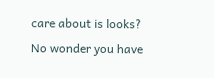care about is looks? No wonder you have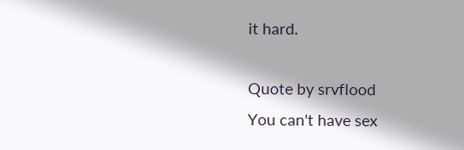it hard.

Quote by srvflood
You can't have sex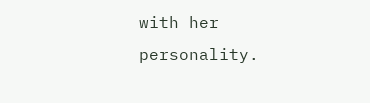with her personality.